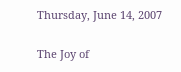Thursday, June 14, 2007

The Joy of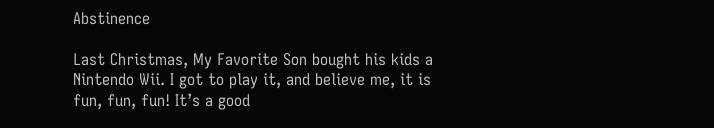Abstinence

Last Christmas, My Favorite Son bought his kids a Nintendo Wii. I got to play it, and believe me, it is fun, fun, fun! It’s a good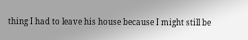thing I had to leave his house because I might still be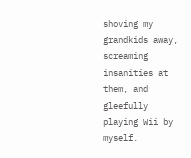shoving my grandkids away, screaming insanities at them, and gleefully playing Wii by myself.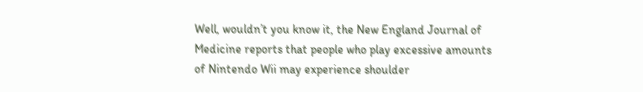Well, wouldn’t you know it, the New England Journal of Medicine reports that people who play excessive amounts of Nintendo Wii may experience shoulder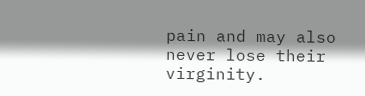pain and may also never lose their virginity.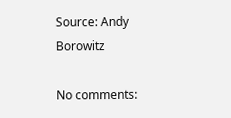Source: Andy Borowitz

No comments: